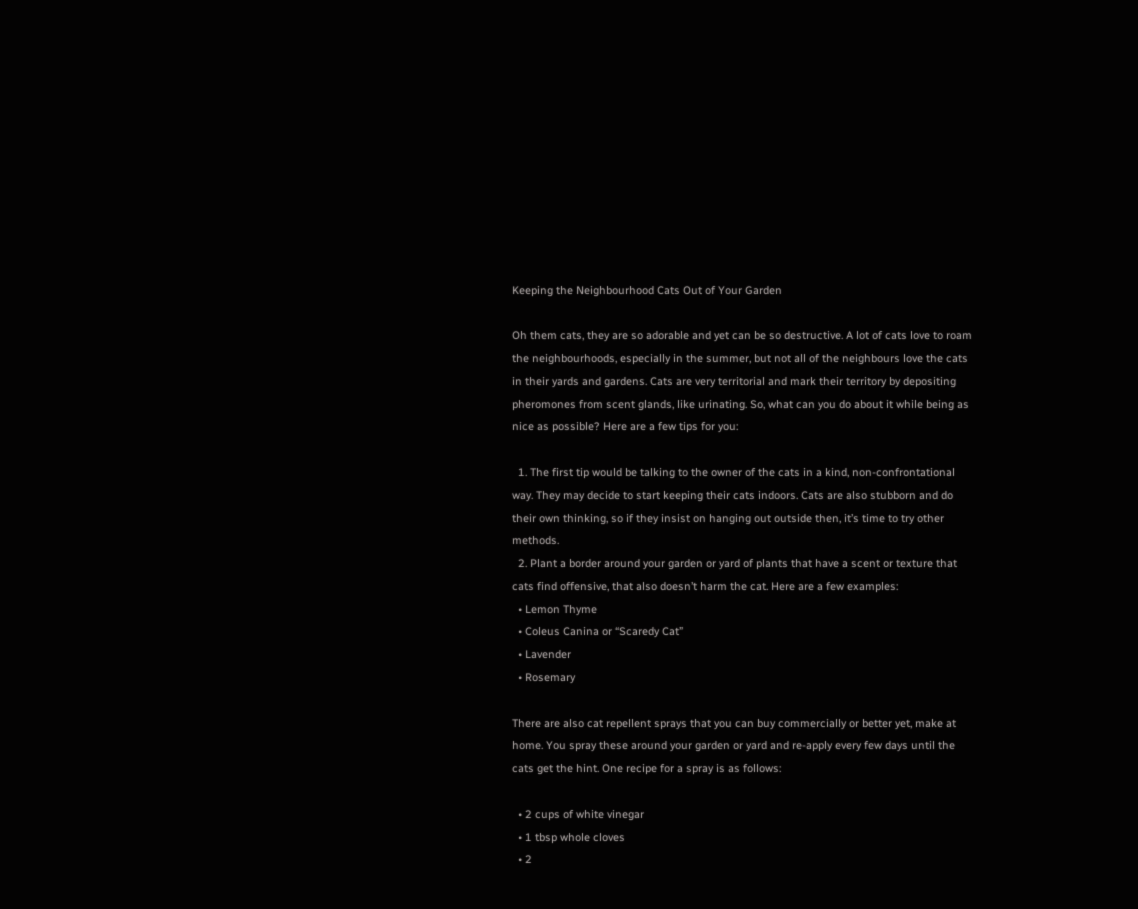Keeping the Neighbourhood Cats Out of Your Garden

Oh them cats, they are so adorable and yet can be so destructive. A lot of cats love to roam the neighbourhoods, especially in the summer, but not all of the neighbours love the cats in their yards and gardens. Cats are very territorial and mark their territory by depositing pheromones from scent glands, like urinating. So, what can you do about it while being as nice as possible? Here are a few tips for you:

  1. The first tip would be talking to the owner of the cats in a kind, non-confrontational way. They may decide to start keeping their cats indoors. Cats are also stubborn and do their own thinking, so if they insist on hanging out outside then, it’s time to try other methods.
  2. Plant a border around your garden or yard of plants that have a scent or texture that cats find offensive, that also doesn’t harm the cat. Here are a few examples:
  • Lemon Thyme
  • Coleus Canina or “Scaredy Cat”
  • Lavender
  • Rosemary

There are also cat repellent sprays that you can buy commercially or better yet, make at home. You spray these around your garden or yard and re-apply every few days until the cats get the hint. One recipe for a spray is as follows:

  • 2 cups of white vinegar
  • 1 tbsp whole cloves
  • 2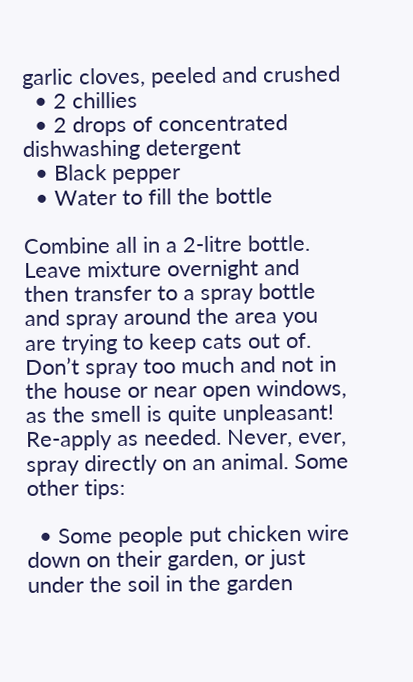garlic cloves, peeled and crushed
  • 2 chillies
  • 2 drops of concentrated dishwashing detergent
  • Black pepper
  • Water to fill the bottle

Combine all in a 2-litre bottle. Leave mixture overnight and then transfer to a spray bottle and spray around the area you are trying to keep cats out of. Don’t spray too much and not in the house or near open windows, as the smell is quite unpleasant! Re-apply as needed. Never, ever, spray directly on an animal. Some other tips:

  • Some people put chicken wire down on their garden, or just under the soil in the garden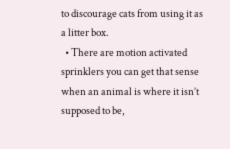to discourage cats from using it as a litter box.
  • There are motion activated sprinklers you can get that sense when an animal is where it isn’t supposed to be,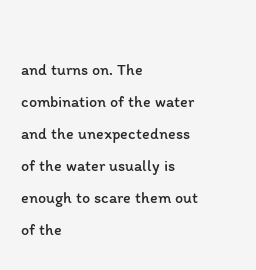and turns on. The combination of the water and the unexpectedness of the water usually is enough to scare them out of the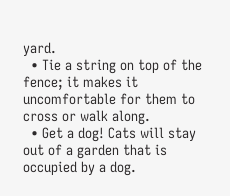yard.
  • Tie a string on top of the fence; it makes it uncomfortable for them to cross or walk along.
  • Get a dog! Cats will stay out of a garden that is occupied by a dog.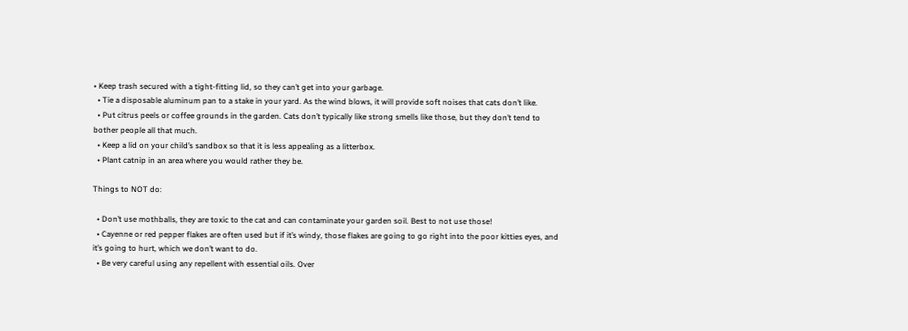• Keep trash secured with a tight-fitting lid, so they can’t get into your garbage.
  • Tie a disposable aluminum pan to a stake in your yard. As the wind blows, it will provide soft noises that cats don’t like.
  • Put citrus peels or coffee grounds in the garden. Cats don’t typically like strong smells like those, but they don’t tend to bother people all that much.
  • Keep a lid on your child’s sandbox so that it is less appealing as a litterbox.
  • Plant catnip in an area where you would rather they be.

Things to NOT do:

  • Don’t use mothballs, they are toxic to the cat and can contaminate your garden soil. Best to not use those!
  • Cayenne or red pepper flakes are often used but if it’s windy, those flakes are going to go right into the poor kitties eyes, and it’s going to hurt, which we don’t want to do.
  • Be very careful using any repellent with essential oils. Over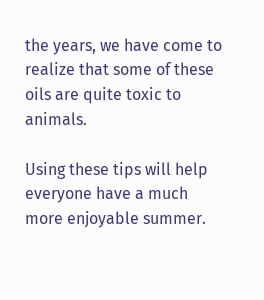the years, we have come to realize that some of these oils are quite toxic to animals.

Using these tips will help everyone have a much more enjoyable summer.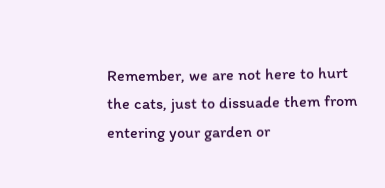Remember, we are not here to hurt the cats, just to dissuade them from entering your garden or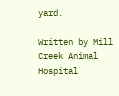yard.

Written by Mill Creek Animal Hospital